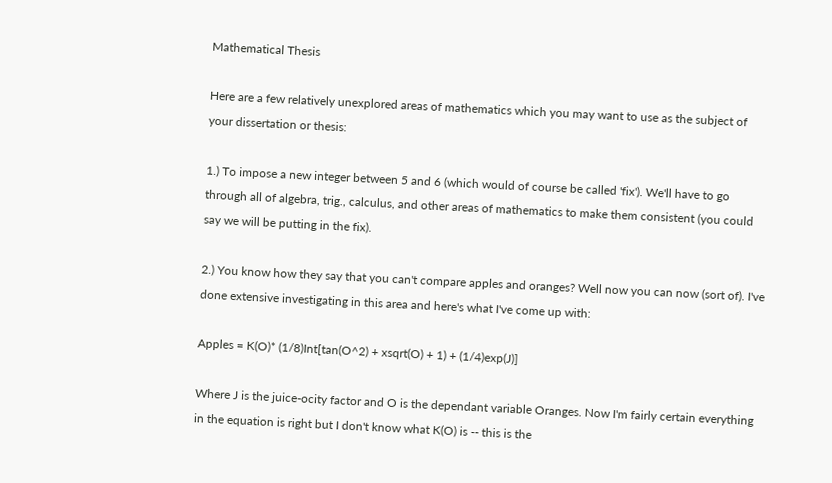Mathematical Thesis

Here are a few relatively unexplored areas of mathematics which you may want to use as the subject of your dissertation or thesis:

1.) To impose a new integer between 5 and 6 (which would of course be called 'fix'). We'll have to go through all of algebra, trig., calculus, and other areas of mathematics to make them consistent (you could say we will be putting in the fix).

2.) You know how they say that you can't compare apples and oranges? Well now you can now (sort of). I've done extensive investigating in this area and here's what I've come up with:

Apples = K(O)* (1/8)Int[tan(O^2) + xsqrt(O) + 1) + (1/4)exp(J)]

Where J is the juice-ocity factor and O is the dependant variable Oranges. Now I'm fairly certain everything in the equation is right but I don't know what K(O) is -- this is the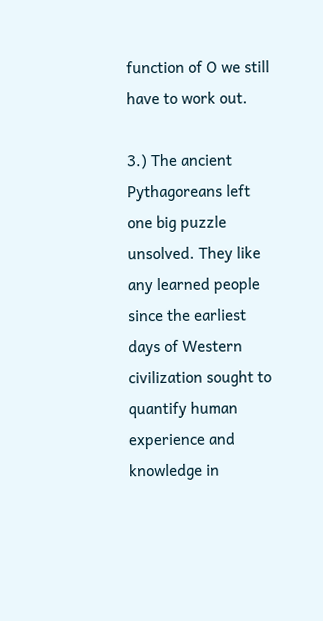function of O we still have to work out.

3.) The ancient Pythagoreans left one big puzzle unsolved. They like any learned people since the earliest days of Western civilization sought to quantify human experience and knowledge in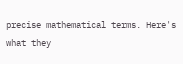precise mathematical terms. Here's what they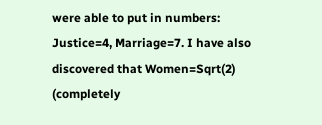were able to put in numbers: Justice=4, Marriage=7. I have also discovered that Women=Sqrt(2) (completely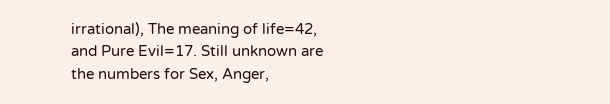irrational), The meaning of life=42, and Pure Evil=17. Still unknown are the numbers for Sex, Anger,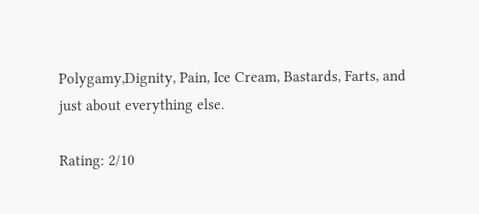Polygamy,Dignity, Pain, Ice Cream, Bastards, Farts, and just about everything else.

Rating: 2/10